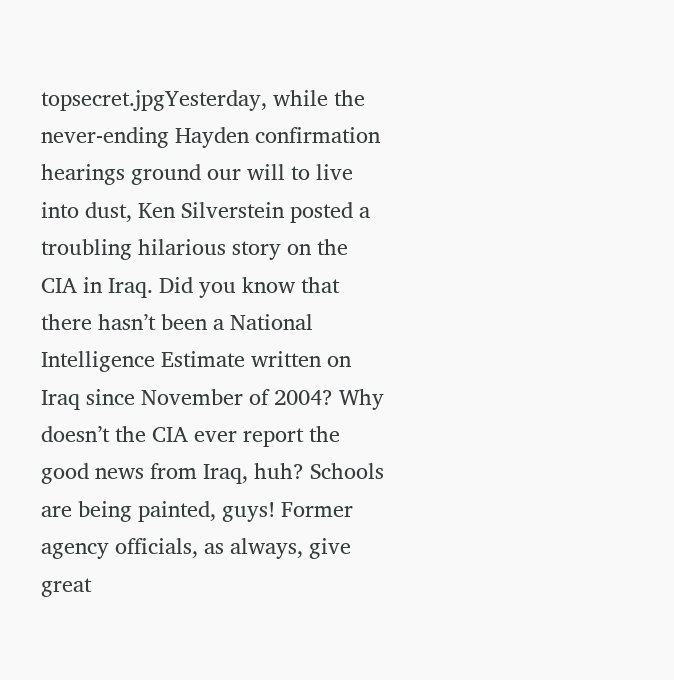topsecret.jpgYesterday, while the never-ending Hayden confirmation hearings ground our will to live into dust, Ken Silverstein posted a troubling hilarious story on the CIA in Iraq. Did you know that there hasn’t been a National Intelligence Estimate written on Iraq since November of 2004? Why doesn’t the CIA ever report the good news from Iraq, huh? Schools are being painted, guys! Former agency officials, as always, give great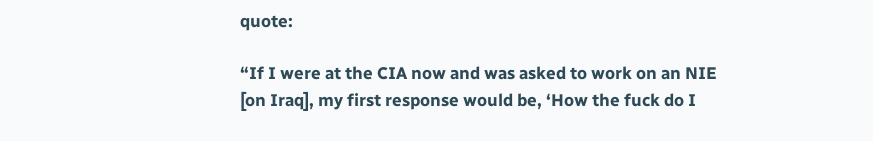quote:

“If I were at the CIA now and was asked to work on an NIE [on Iraq], my first response would be, ‘How the fuck do I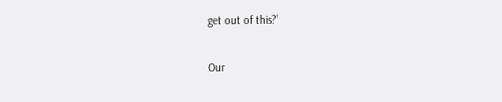get out of this?’

Our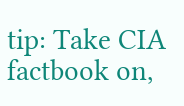tip: Take CIA factbook on,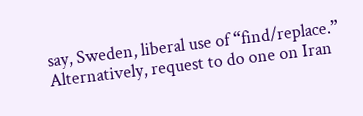say, Sweden, liberal use of “find/replace.” Alternatively, request to do one on Iran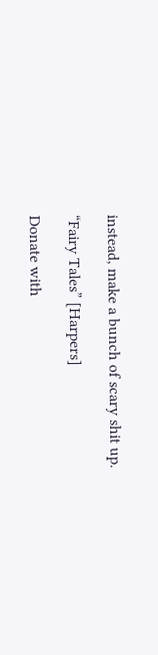instead, make a bunch of scary shit up.

“Fairy Tales” [Harpers]

Donate with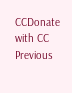CCDonate with CC
Previous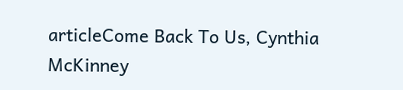articleCome Back To Us, Cynthia McKinney